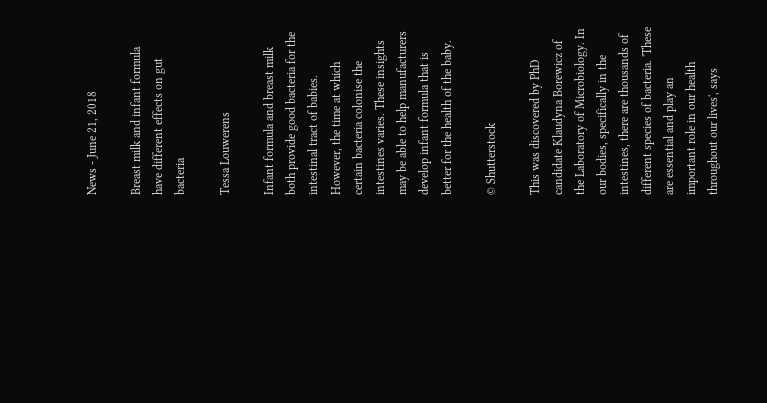News - June 21, 2018

Breast milk and infant formula have different effects on gut bacteria

Tessa Louwerens

Infant formula and breast milk both provide good bacteria for the intestinal tract of babies. However, the time at which certain bacteria colonise the intestines varies. These insights may be able to help manufacturers develop infant formula that is better for the health of the baby.

© Shutterstock

This was discovered by PhD candidate Klaudyna Borewicz of the Laboratory of Microbiology. In our bodies, specifically in the intestines, there are thousands of different species of bacteria. 'These are essential and play an important role in our health throughout our lives', says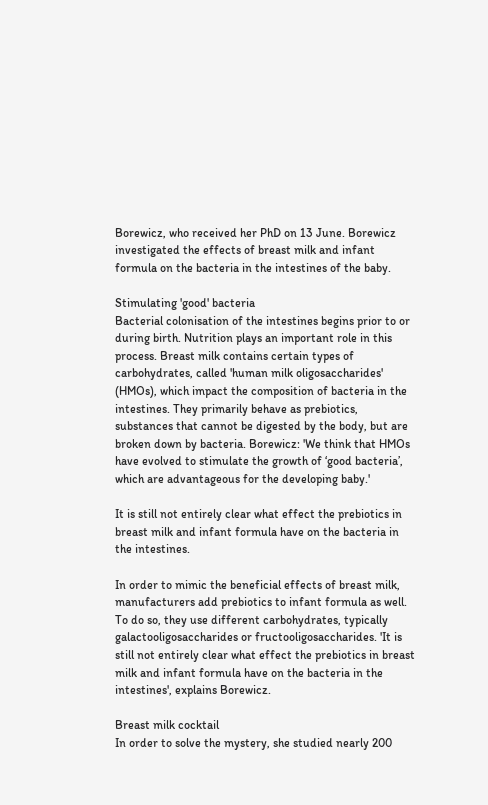Borewicz, who received her PhD on 13 June. Borewicz investigated the effects of breast milk and infant formula on the bacteria in the intestines of the baby.

Stimulating 'good' bacteria
Bacterial colonisation of the intestines begins prior to or during birth. Nutrition plays an important role in this process. Breast milk contains certain types of carbohydrates, called 'human milk oligosaccharides' (HMOs), which impact the composition of bacteria in the intestines. They primarily behave as prebiotics, substances that cannot be digested by the body, but are broken down by bacteria. Borewicz: 'We think that HMOs have evolved to stimulate the growth of ‘good bacteria’, which are advantageous for the developing baby.'

It is still not entirely clear what effect the prebiotics in breast milk and infant formula have on the bacteria in the intestines.

In order to mimic the beneficial effects of breast milk, manufacturers add prebiotics to infant formula as well. To do so, they use different carbohydrates, typically galactooligosaccharides or fructooligosaccharides. 'It is still not entirely clear what effect the prebiotics in breast milk and infant formula have on the bacteria in the intestines', explains Borewicz.

Breast milk cocktail
In order to solve the mystery, she studied nearly 200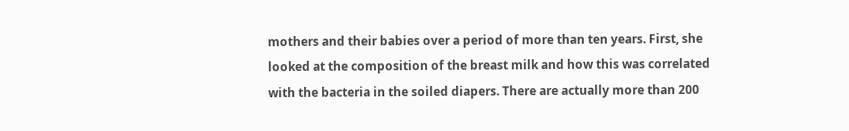mothers and their babies over a period of more than ten years. First, she looked at the composition of the breast milk and how this was correlated with the bacteria in the soiled diapers. There are actually more than 200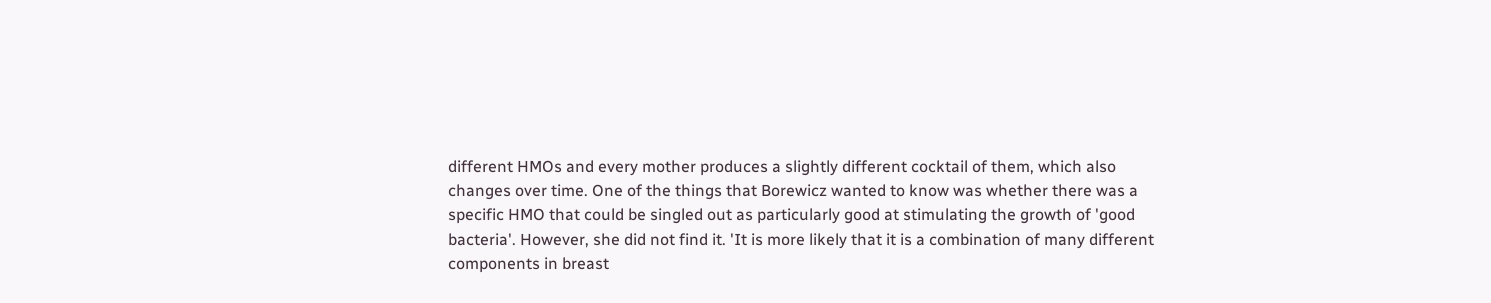different HMOs and every mother produces a slightly different cocktail of them, which also changes over time. One of the things that Borewicz wanted to know was whether there was a specific HMO that could be singled out as particularly good at stimulating the growth of 'good bacteria'. However, she did not find it. 'It is more likely that it is a combination of many different components in breast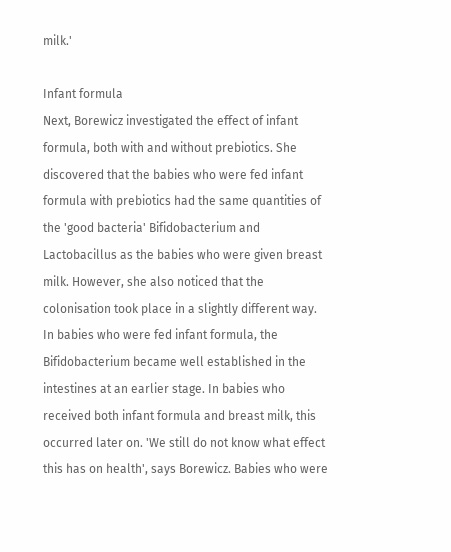milk.'

Infant formula
Next, Borewicz investigated the effect of infant formula, both with and without prebiotics. She discovered that the babies who were fed infant formula with prebiotics had the same quantities of the 'good bacteria' Bifidobacterium and Lactobacillus as the babies who were given breast milk. However, she also noticed that the colonisation took place in a slightly different way. In babies who were fed infant formula, the Bifidobacterium became well established in the intestines at an earlier stage. In babies who received both infant formula and breast milk, this occurred later on. 'We still do not know what effect this has on health', says Borewicz. Babies who were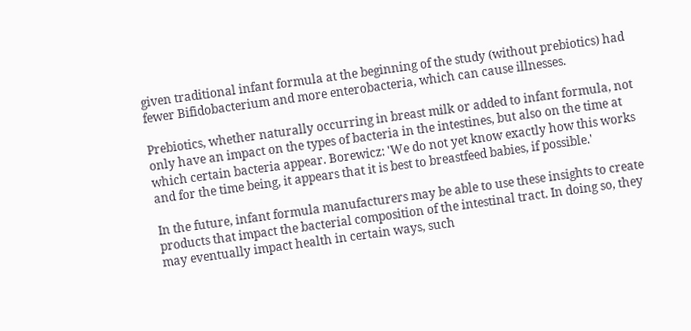given traditional infant formula at the beginning of the study (without prebiotics) had fewer Bifidobacterium and more enterobacteria, which can cause illnesses.

Prebiotics, whether naturally occurring in breast milk or added to infant formula, not only have an impact on the types of bacteria in the intestines, but also on the time at which certain bacteria appear. Borewicz: 'We do not yet know exactly how this works and for the time being, it appears that it is best to breastfeed babies, if possible.'

In the future, infant formula manufacturers may be able to use these insights to create products that impact the bacterial composition of the intestinal tract. In doing so, they may eventually impact health in certain ways, such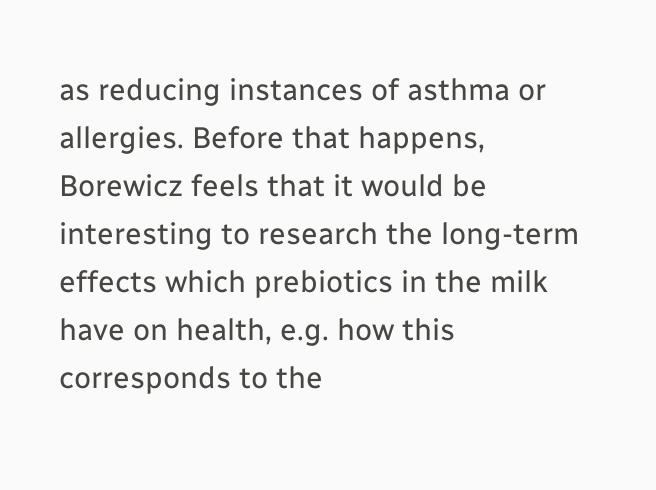as reducing instances of asthma or allergies. Before that happens, Borewicz feels that it would be interesting to research the long-term effects which prebiotics in the milk have on health, e.g. how this corresponds to the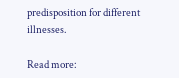predisposition for different illnesses.

Read more: